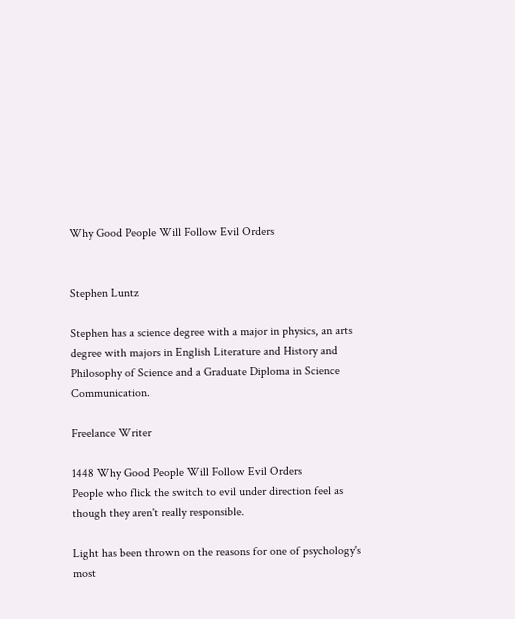Why Good People Will Follow Evil Orders


Stephen Luntz

Stephen has a science degree with a major in physics, an arts degree with majors in English Literature and History and Philosophy of Science and a Graduate Diploma in Science Communication.

Freelance Writer

1448 Why Good People Will Follow Evil Orders
People who flick the switch to evil under direction feel as though they aren't really responsible.

Light has been thrown on the reasons for one of psychology's most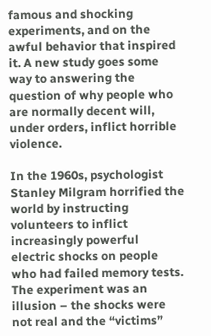famous and shocking experiments, and on the awful behavior that inspired it. A new study goes some way to answering the question of why people who are normally decent will, under orders, inflict horrible violence.

In the 1960s, psychologist Stanley Milgram horrified the world by instructing volunteers to inflict increasingly powerful electric shocks on people who had failed memory tests. The experiment was an illusion – the shocks were not real and the “victims”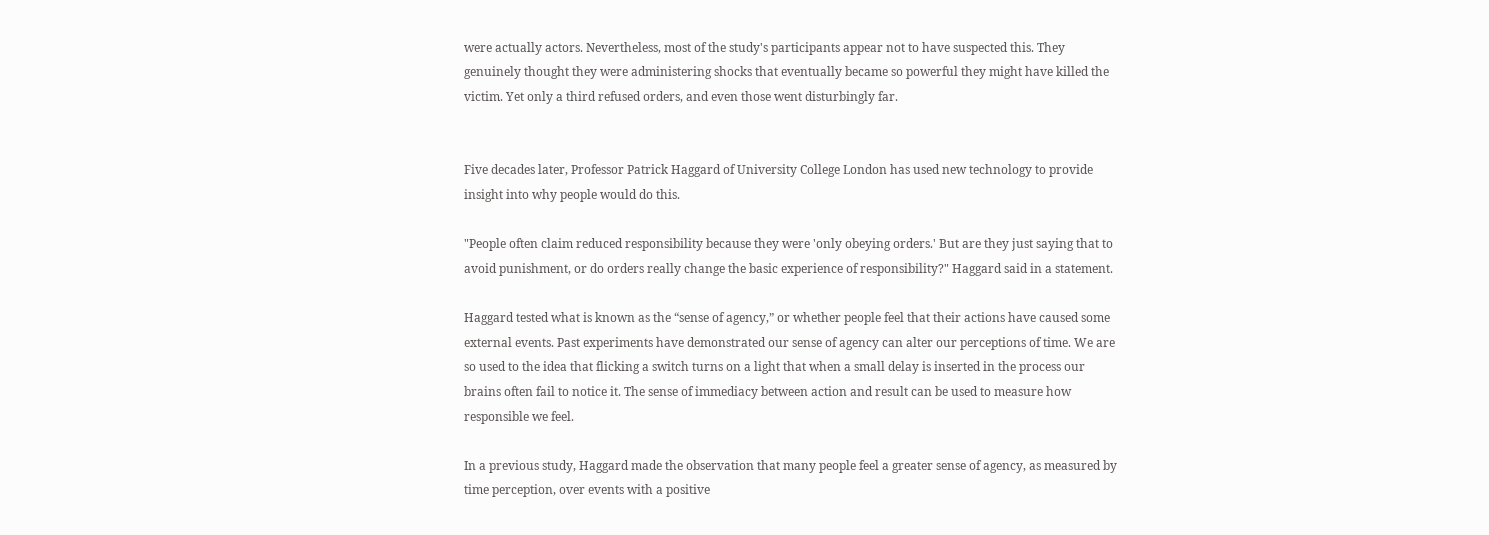were actually actors. Nevertheless, most of the study's participants appear not to have suspected this. They genuinely thought they were administering shocks that eventually became so powerful they might have killed the victim. Yet only a third refused orders, and even those went disturbingly far.


Five decades later, Professor Patrick Haggard of University College London has used new technology to provide insight into why people would do this.

"People often claim reduced responsibility because they were 'only obeying orders.' But are they just saying that to avoid punishment, or do orders really change the basic experience of responsibility?" Haggard said in a statement.

Haggard tested what is known as the “sense of agency,” or whether people feel that their actions have caused some external events. Past experiments have demonstrated our sense of agency can alter our perceptions of time. We are so used to the idea that flicking a switch turns on a light that when a small delay is inserted in the process our brains often fail to notice it. The sense of immediacy between action and result can be used to measure how responsible we feel.

In a previous study, Haggard made the observation that many people feel a greater sense of agency, as measured by time perception, over events with a positive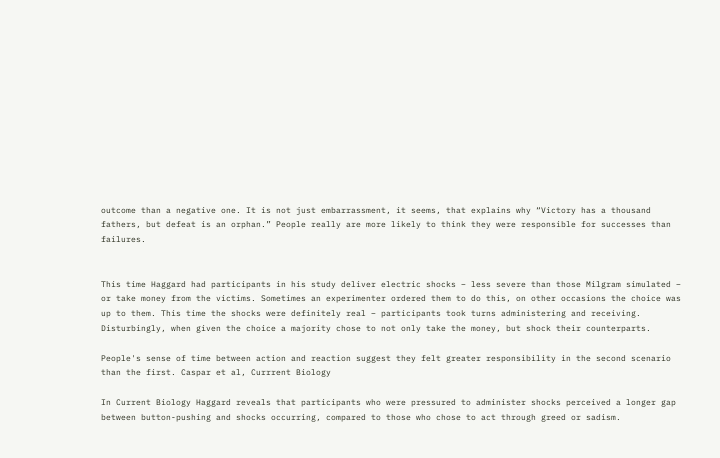outcome than a negative one. It is not just embarrassment, it seems, that explains why “Victory has a thousand fathers, but defeat is an orphan.” People really are more likely to think they were responsible for successes than failures.


This time Haggard had participants in his study deliver electric shocks – less severe than those Milgram simulated – or take money from the victims. Sometimes an experimenter ordered them to do this, on other occasions the choice was up to them. This time the shocks were definitely real – participants took turns administering and receiving. Disturbingly, when given the choice a majority chose to not only take the money, but shock their counterparts.

People's sense of time between action and reaction suggest they felt greater responsibility in the second scenario than the first. Caspar et al, Currrent Biology

In Current Biology Haggard reveals that participants who were pressured to administer shocks perceived a longer gap between button-pushing and shocks occurring, compared to those who chose to act through greed or sadism.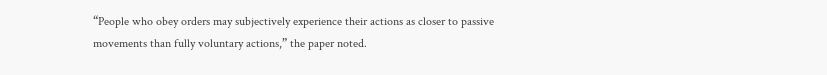“People who obey orders may subjectively experience their actions as closer to passive movements than fully voluntary actions,” the paper noted.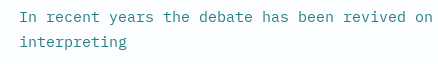In recent years the debate has been revived on interpreting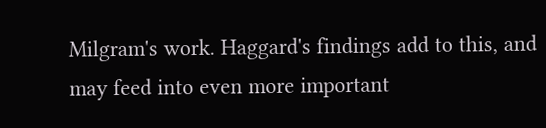Milgram's work. Haggard's findings add to this, and may feed into even more important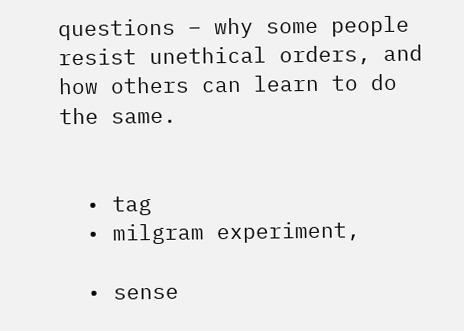questions – why some people resist unethical orders, and how others can learn to do the same.


  • tag
  • milgram experiment,

  • sense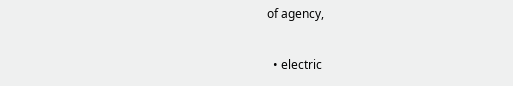of agency,

  • electric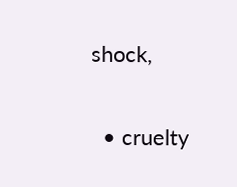shock,

  • cruelty